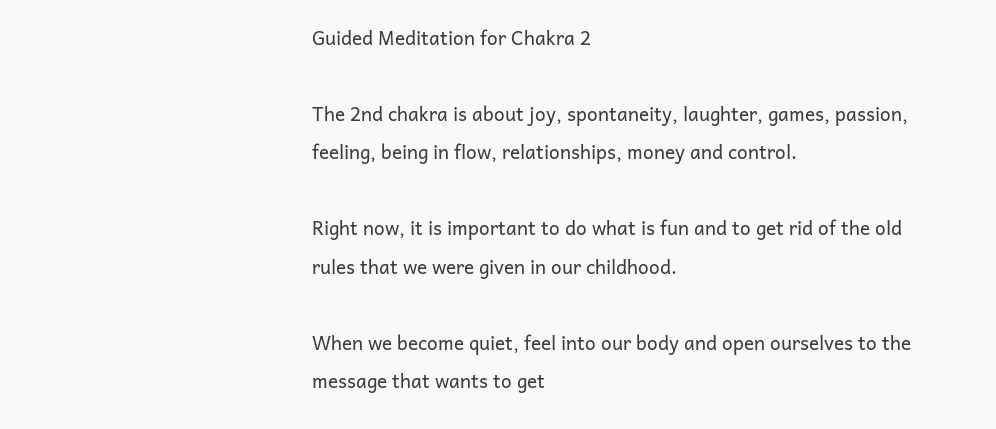Guided Meditation for Chakra 2

The 2nd chakra is about joy, spontaneity, laughter, games, passion, feeling, being in flow, relationships, money and control.

Right now, it is important to do what is fun and to get rid of the old rules that we were given in our childhood.

When we become quiet, feel into our body and open ourselves to the message that wants to get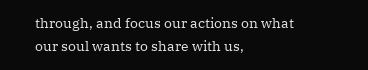through, and focus our actions on what our soul wants to share with us,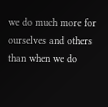we do much more for ourselves and others than when we do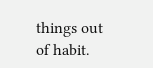things out of habit.